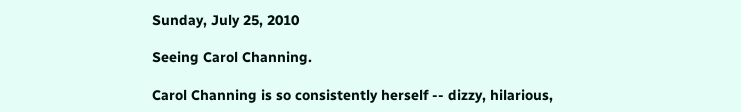Sunday, July 25, 2010

Seeing Carol Channing.

Carol Channing is so consistently herself -- dizzy, hilarious,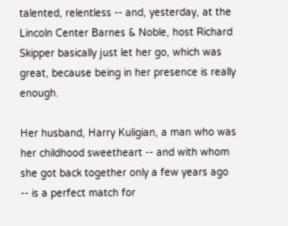talented, relentless -- and, yesterday, at the Lincoln Center Barnes & Noble, host Richard Skipper basically just let her go, which was great, because being in her presence is really enough.

Her husband, Harry Kuligian, a man who was her childhood sweetheart -- and with whom she got back together only a few years ago -- is a perfect match for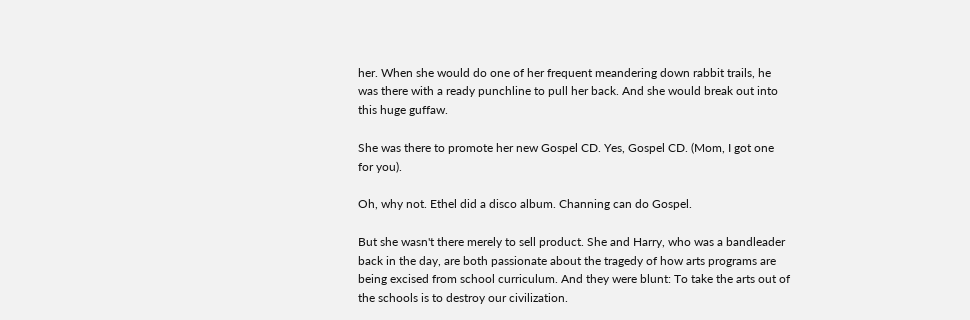her. When she would do one of her frequent meandering down rabbit trails, he was there with a ready punchline to pull her back. And she would break out into this huge guffaw.

She was there to promote her new Gospel CD. Yes, Gospel CD. (Mom, I got one for you).

Oh, why not. Ethel did a disco album. Channing can do Gospel.

But she wasn't there merely to sell product. She and Harry, who was a bandleader back in the day, are both passionate about the tragedy of how arts programs are being excised from school curriculum. And they were blunt: To take the arts out of the schools is to destroy our civilization.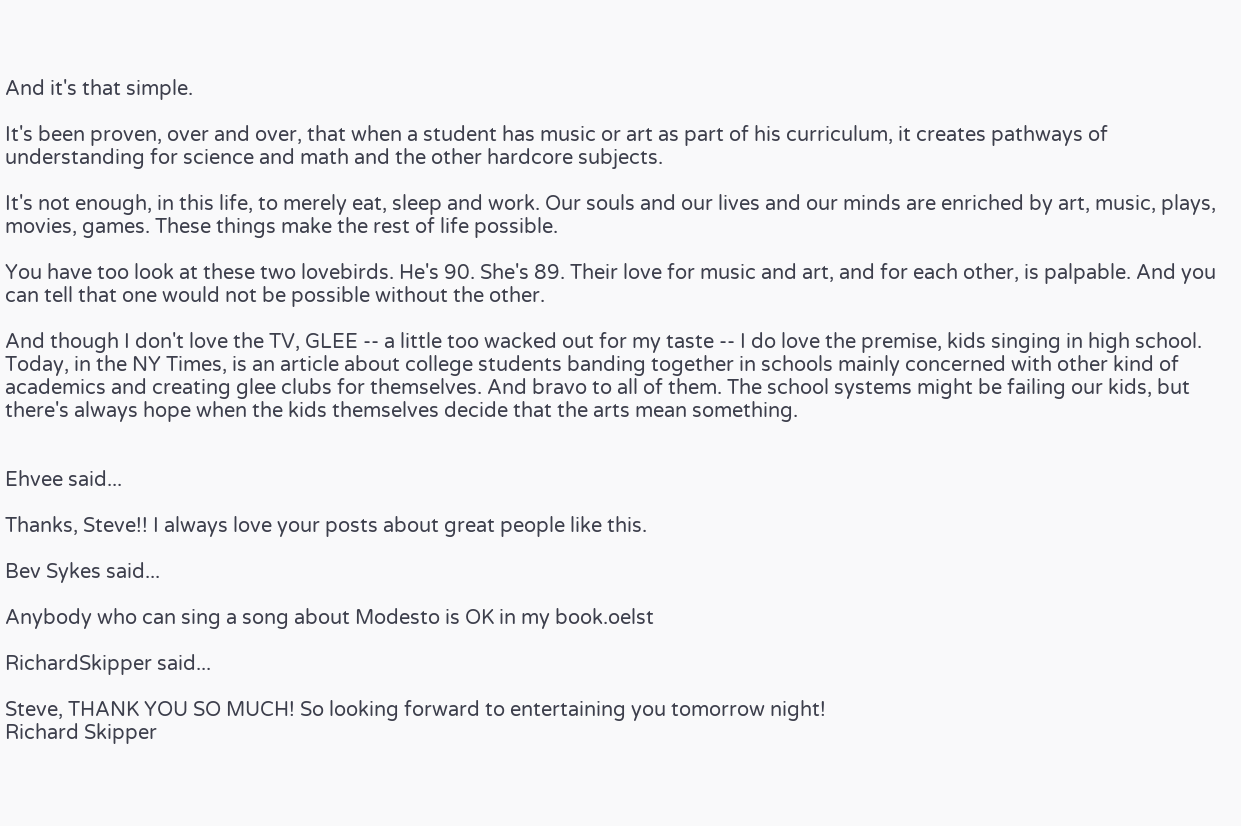And it's that simple.

It's been proven, over and over, that when a student has music or art as part of his curriculum, it creates pathways of understanding for science and math and the other hardcore subjects.

It's not enough, in this life, to merely eat, sleep and work. Our souls and our lives and our minds are enriched by art, music, plays, movies, games. These things make the rest of life possible.

You have too look at these two lovebirds. He's 90. She's 89. Their love for music and art, and for each other, is palpable. And you can tell that one would not be possible without the other.

And though I don't love the TV, GLEE -- a little too wacked out for my taste -- I do love the premise, kids singing in high school. Today, in the NY Times, is an article about college students banding together in schools mainly concerned with other kind of academics and creating glee clubs for themselves. And bravo to all of them. The school systems might be failing our kids, but there's always hope when the kids themselves decide that the arts mean something.


Ehvee said...

Thanks, Steve!! I always love your posts about great people like this.

Bev Sykes said...

Anybody who can sing a song about Modesto is OK in my book.oelst

RichardSkipper said...

Steve, THANK YOU SO MUCH! So looking forward to entertaining you tomorrow night!
Richard Skipper